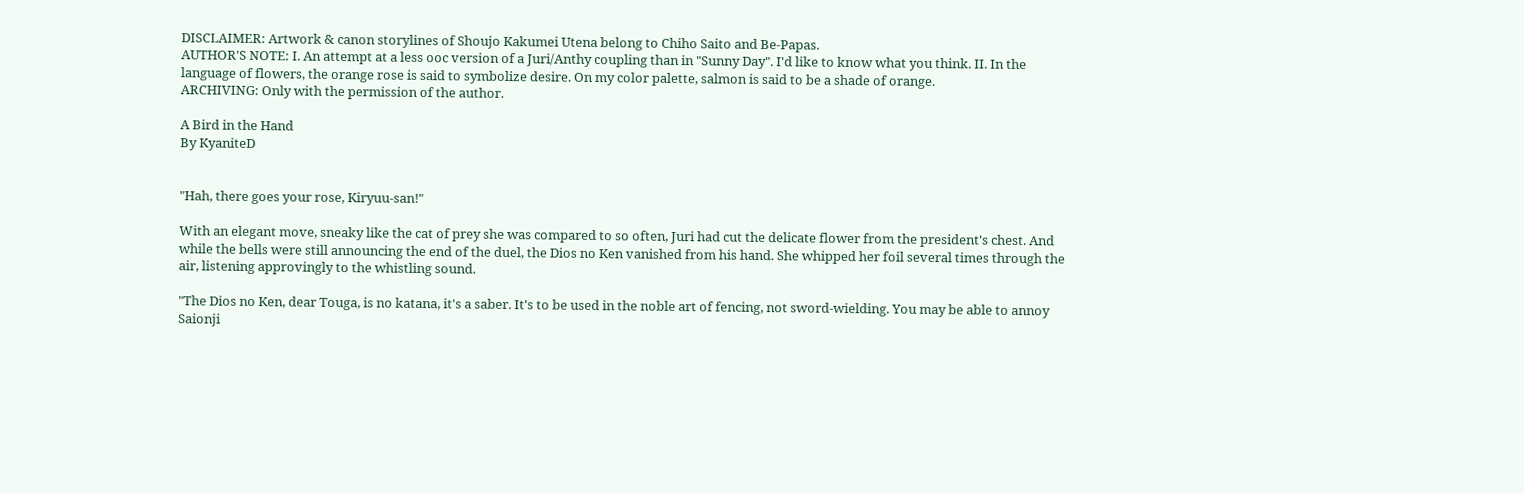DISCLAIMER: Artwork & canon storylines of Shoujo Kakumei Utena belong to Chiho Saito and Be-Papas.
AUTHOR'S NOTE: I. An attempt at a less ooc version of a Juri/Anthy coupling than in "Sunny Day". I'd like to know what you think. II. In the language of flowers, the orange rose is said to symbolize desire. On my color palette, salmon is said to be a shade of orange.
ARCHIVING: Only with the permission of the author.

A Bird in the Hand
By KyaniteD


"Hah, there goes your rose, Kiryuu-san!"

With an elegant move, sneaky like the cat of prey she was compared to so often, Juri had cut the delicate flower from the president's chest. And while the bells were still announcing the end of the duel, the Dios no Ken vanished from his hand. She whipped her foil several times through the air, listening approvingly to the whistling sound.

"The Dios no Ken, dear Touga, is no katana, it's a saber. It's to be used in the noble art of fencing, not sword-wielding. You may be able to annoy Saionji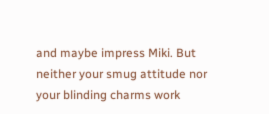and maybe impress Miki. But neither your smug attitude nor your blinding charms work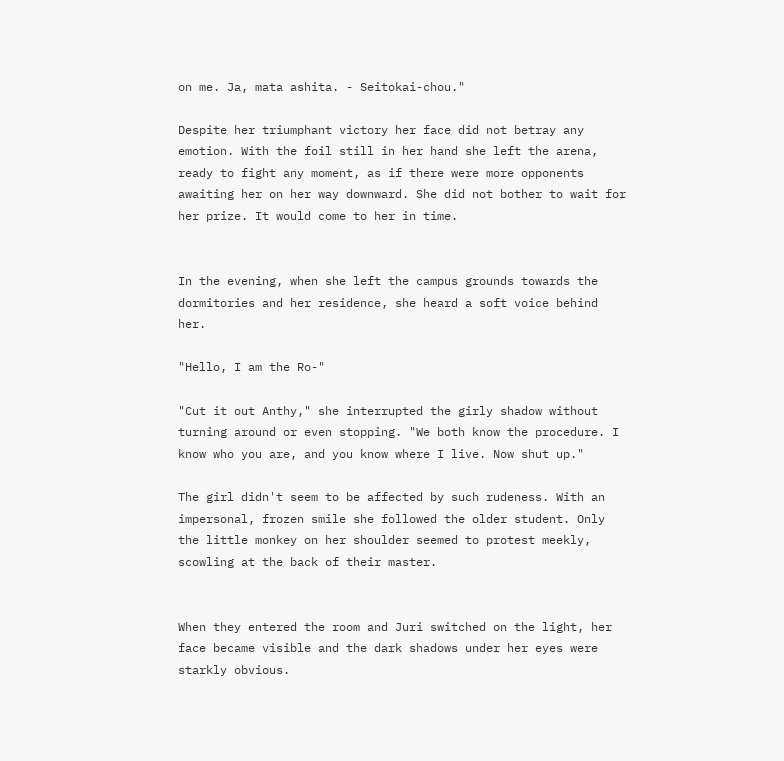on me. Ja, mata ashita. - Seitokai-chou."

Despite her triumphant victory her face did not betray any emotion. With the foil still in her hand she left the arena, ready to fight any moment, as if there were more opponents awaiting her on her way downward. She did not bother to wait for her prize. It would come to her in time.


In the evening, when she left the campus grounds towards the dormitories and her residence, she heard a soft voice behind her.

"Hello, I am the Ro-"

"Cut it out Anthy," she interrupted the girly shadow without turning around or even stopping. "We both know the procedure. I know who you are, and you know where I live. Now shut up."

The girl didn't seem to be affected by such rudeness. With an impersonal, frozen smile she followed the older student. Only the little monkey on her shoulder seemed to protest meekly, scowling at the back of their master.


When they entered the room and Juri switched on the light, her face became visible and the dark shadows under her eyes were starkly obvious.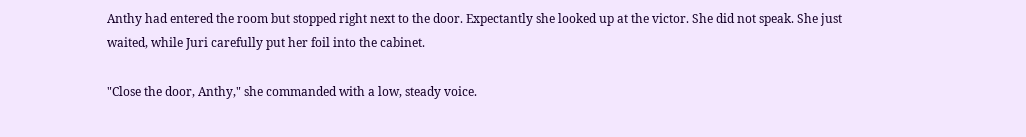Anthy had entered the room but stopped right next to the door. Expectantly she looked up at the victor. She did not speak. She just waited, while Juri carefully put her foil into the cabinet.

"Close the door, Anthy," she commanded with a low, steady voice.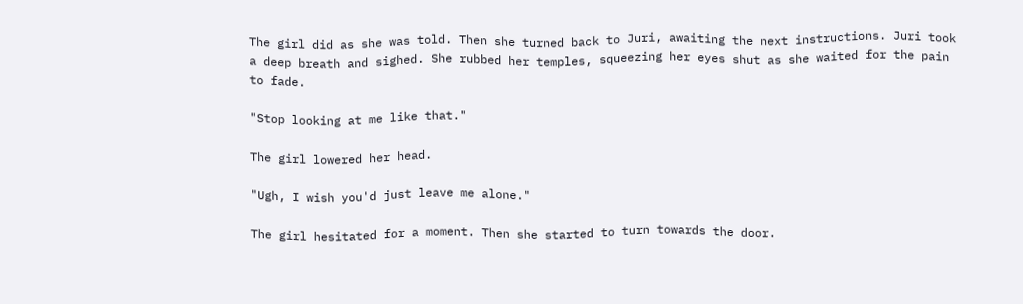The girl did as she was told. Then she turned back to Juri, awaiting the next instructions. Juri took a deep breath and sighed. She rubbed her temples, squeezing her eyes shut as she waited for the pain to fade.

"Stop looking at me like that."

The girl lowered her head.

"Ugh, I wish you'd just leave me alone."

The girl hesitated for a moment. Then she started to turn towards the door.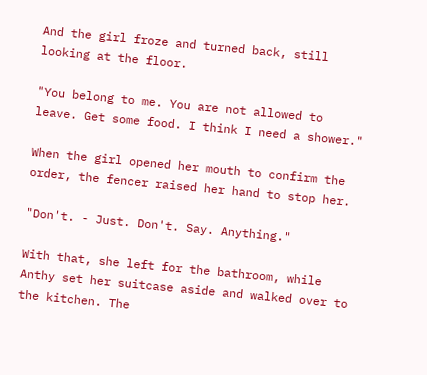And the girl froze and turned back, still looking at the floor.

"You belong to me. You are not allowed to leave. Get some food. I think I need a shower."

When the girl opened her mouth to confirm the order, the fencer raised her hand to stop her.

"Don't. - Just. Don't. Say. Anything."

With that, she left for the bathroom, while Anthy set her suitcase aside and walked over to the kitchen. The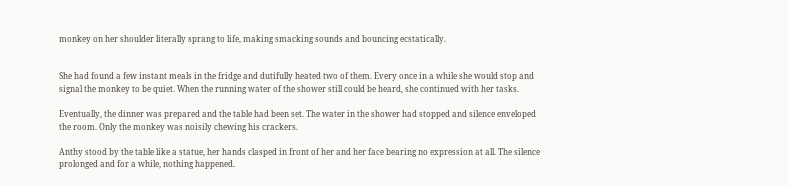monkey on her shoulder literally sprang to life, making smacking sounds and bouncing ecstatically.


She had found a few instant meals in the fridge and dutifully heated two of them. Every once in a while she would stop and signal the monkey to be quiet. When the running water of the shower still could be heard, she continued with her tasks.

Eventually, the dinner was prepared and the table had been set. The water in the shower had stopped and silence enveloped the room. Only the monkey was noisily chewing his crackers.

Anthy stood by the table like a statue, her hands clasped in front of her and her face bearing no expression at all. The silence prolonged and for a while, nothing happened.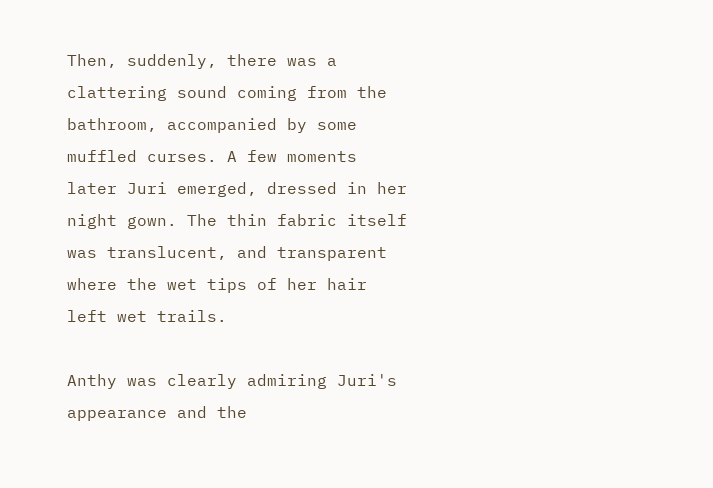Then, suddenly, there was a clattering sound coming from the bathroom, accompanied by some muffled curses. A few moments later Juri emerged, dressed in her night gown. The thin fabric itself was translucent, and transparent where the wet tips of her hair left wet trails.

Anthy was clearly admiring Juri's appearance and the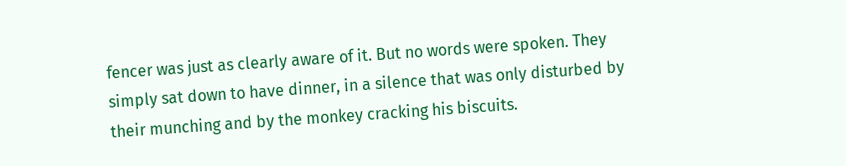fencer was just as clearly aware of it. But no words were spoken. They simply sat down to have dinner, in a silence that was only disturbed by their munching and by the monkey cracking his biscuits.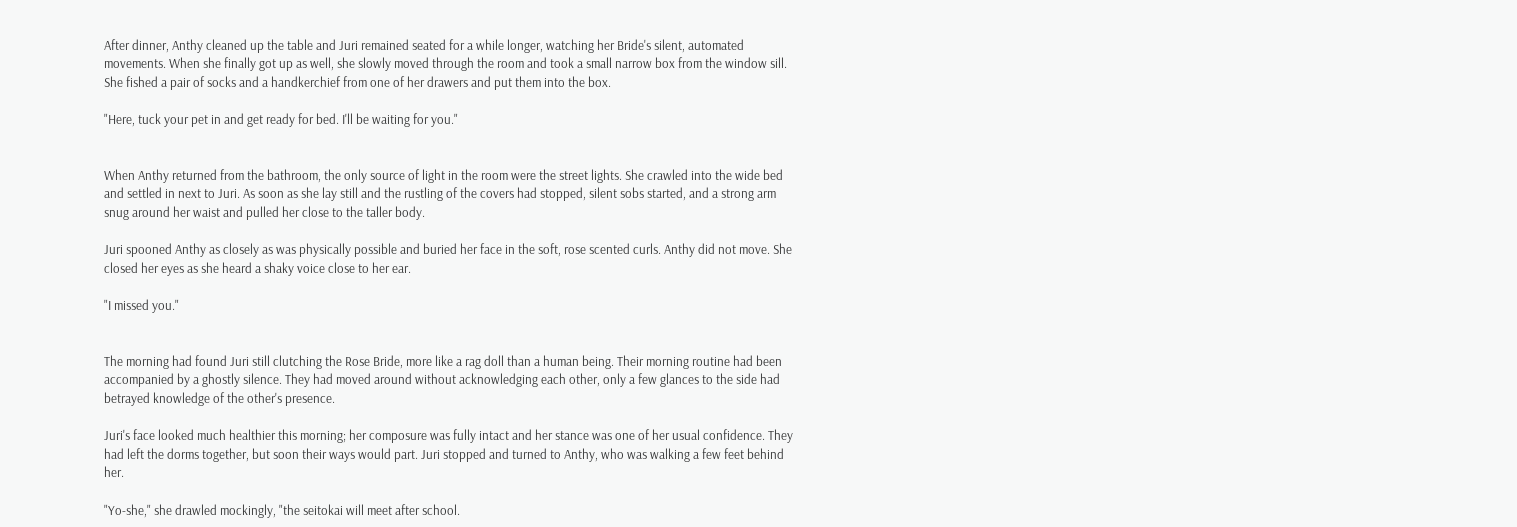After dinner, Anthy cleaned up the table and Juri remained seated for a while longer, watching her Bride's silent, automated movements. When she finally got up as well, she slowly moved through the room and took a small narrow box from the window sill. She fished a pair of socks and a handkerchief from one of her drawers and put them into the box.

"Here, tuck your pet in and get ready for bed. I'll be waiting for you."


When Anthy returned from the bathroom, the only source of light in the room were the street lights. She crawled into the wide bed and settled in next to Juri. As soon as she lay still and the rustling of the covers had stopped, silent sobs started, and a strong arm snug around her waist and pulled her close to the taller body.

Juri spooned Anthy as closely as was physically possible and buried her face in the soft, rose scented curls. Anthy did not move. She closed her eyes as she heard a shaky voice close to her ear.

"I missed you."


The morning had found Juri still clutching the Rose Bride, more like a rag doll than a human being. Their morning routine had been accompanied by a ghostly silence. They had moved around without acknowledging each other, only a few glances to the side had betrayed knowledge of the other's presence.

Juri's face looked much healthier this morning; her composure was fully intact and her stance was one of her usual confidence. They had left the dorms together, but soon their ways would part. Juri stopped and turned to Anthy, who was walking a few feet behind her.

"Yo-she," she drawled mockingly, "the seitokai will meet after school.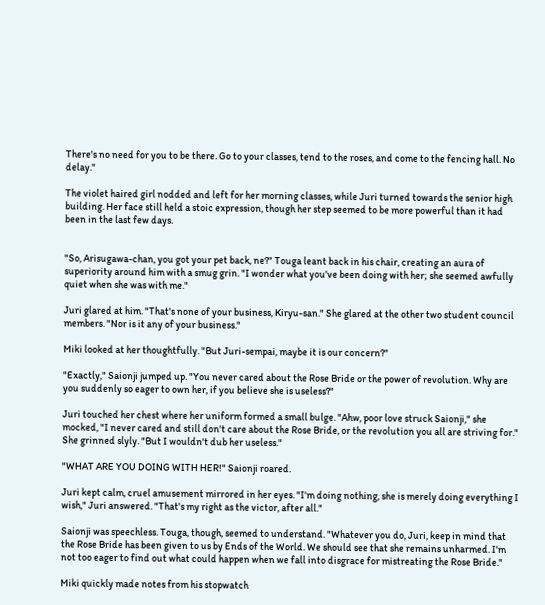There's no need for you to be there. Go to your classes, tend to the roses, and come to the fencing hall. No delay."

The violet haired girl nodded and left for her morning classes, while Juri turned towards the senior high building. Her face still held a stoic expression, though her step seemed to be more powerful than it had been in the last few days.


"So, Arisugawa-chan, you got your pet back, ne?" Touga leant back in his chair, creating an aura of superiority around him with a smug grin. "I wonder what you've been doing with her; she seemed awfully quiet when she was with me."

Juri glared at him. "That's none of your business, Kiryu-san." She glared at the other two student council members. "Nor is it any of your business."

Miki looked at her thoughtfully. "But Juri-sempai, maybe it is our concern?"

"Exactly," Saionji jumped up. "You never cared about the Rose Bride or the power of revolution. Why are you suddenly so eager to own her, if you believe she is useless?"

Juri touched her chest where her uniform formed a small bulge. "Ahw, poor love struck Saionji," she mocked, "I never cared and still don't care about the Rose Bride, or the revolution you all are striving for." She grinned slyly. "But I wouldn't dub her useless."

"WHAT ARE YOU DOING WITH HER!" Saionji roared.

Juri kept calm, cruel amusement mirrored in her eyes. "I'm doing nothing, she is merely doing everything I wish," Juri answered. "That's my right as the victor, after all."

Saionji was speechless. Touga, though, seemed to understand. "Whatever you do, Juri, keep in mind that the Rose Bride has been given to us by Ends of the World. We should see that she remains unharmed. I'm not too eager to find out what could happen when we fall into disgrace for mistreating the Rose Bride."

Miki quickly made notes from his stopwatch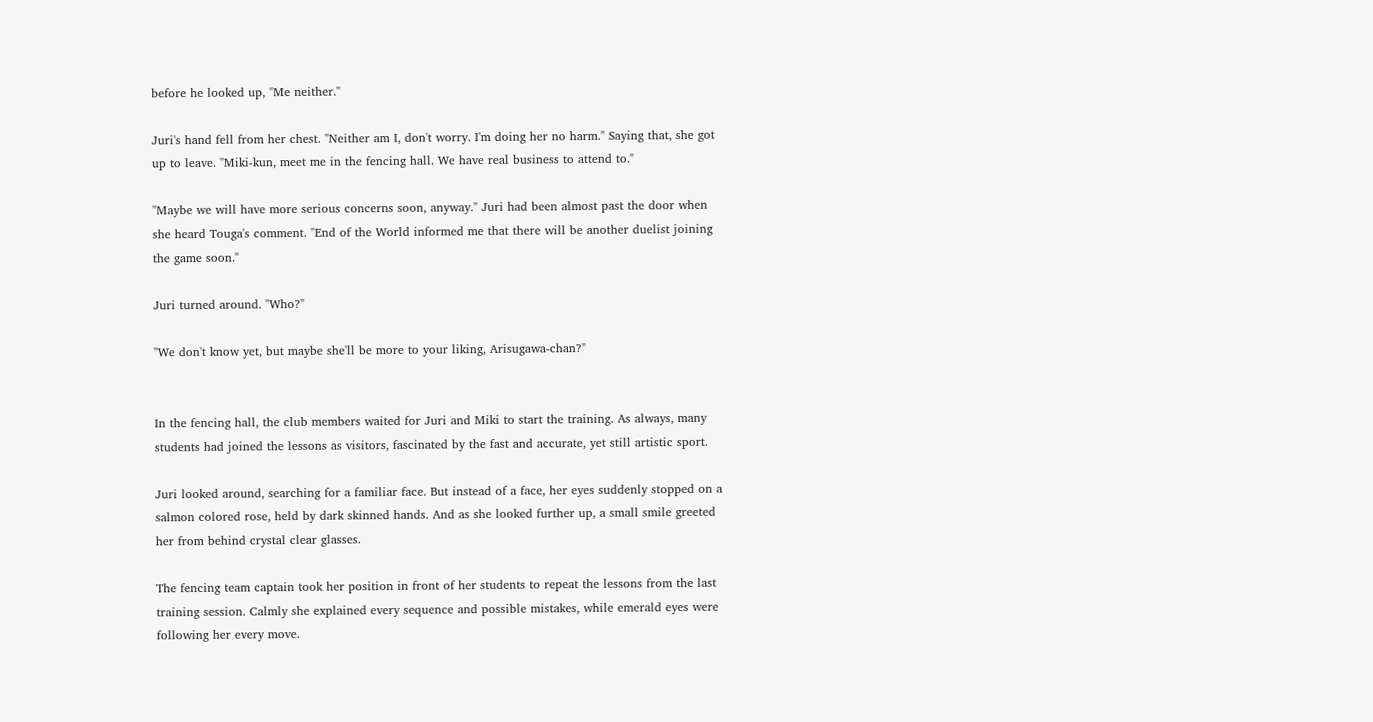before he looked up, "Me neither."

Juri's hand fell from her chest. "Neither am I, don't worry. I'm doing her no harm." Saying that, she got up to leave. "Miki-kun, meet me in the fencing hall. We have real business to attend to."

"Maybe we will have more serious concerns soon, anyway." Juri had been almost past the door when she heard Touga's comment. "End of the World informed me that there will be another duelist joining the game soon."

Juri turned around. "Who?"

"We don't know yet, but maybe she'll be more to your liking, Arisugawa-chan?"


In the fencing hall, the club members waited for Juri and Miki to start the training. As always, many students had joined the lessons as visitors, fascinated by the fast and accurate, yet still artistic sport.

Juri looked around, searching for a familiar face. But instead of a face, her eyes suddenly stopped on a salmon colored rose, held by dark skinned hands. And as she looked further up, a small smile greeted her from behind crystal clear glasses.

The fencing team captain took her position in front of her students to repeat the lessons from the last training session. Calmly she explained every sequence and possible mistakes, while emerald eyes were following her every move.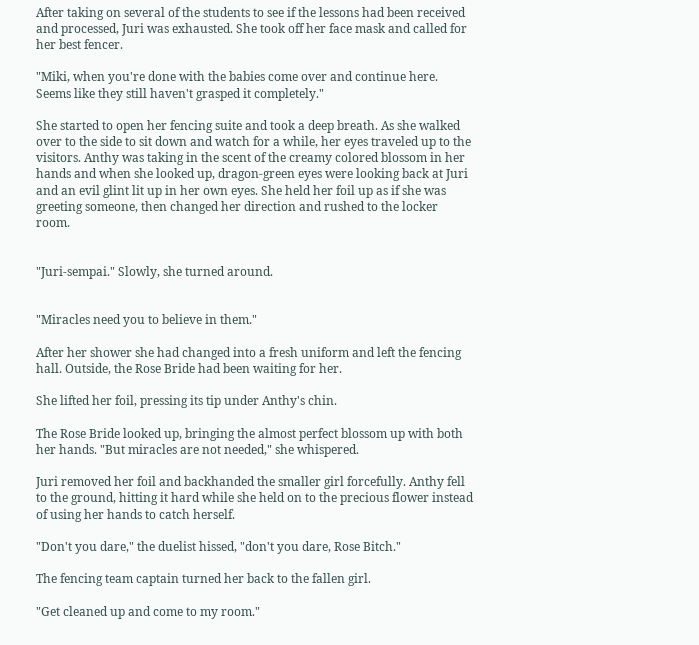After taking on several of the students to see if the lessons had been received and processed, Juri was exhausted. She took off her face mask and called for her best fencer.

"Miki, when you're done with the babies come over and continue here. Seems like they still haven't grasped it completely."

She started to open her fencing suite and took a deep breath. As she walked over to the side to sit down and watch for a while, her eyes traveled up to the visitors. Anthy was taking in the scent of the creamy colored blossom in her hands and when she looked up, dragon-green eyes were looking back at Juri and an evil glint lit up in her own eyes. She held her foil up as if she was greeting someone, then changed her direction and rushed to the locker room.


"Juri-sempai." Slowly, she turned around.


"Miracles need you to believe in them."

After her shower she had changed into a fresh uniform and left the fencing hall. Outside, the Rose Bride had been waiting for her.

She lifted her foil, pressing its tip under Anthy's chin.

The Rose Bride looked up, bringing the almost perfect blossom up with both her hands. "But miracles are not needed," she whispered.

Juri removed her foil and backhanded the smaller girl forcefully. Anthy fell to the ground, hitting it hard while she held on to the precious flower instead of using her hands to catch herself.

"Don't you dare," the duelist hissed, "don't you dare, Rose Bitch."

The fencing team captain turned her back to the fallen girl.

"Get cleaned up and come to my room."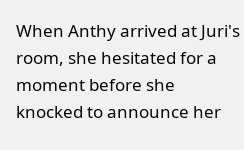When Anthy arrived at Juri's room, she hesitated for a moment before she knocked to announce her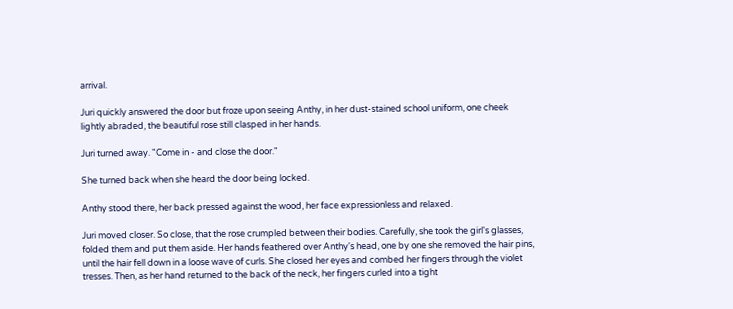arrival.

Juri quickly answered the door but froze upon seeing Anthy, in her dust-stained school uniform, one cheek lightly abraded, the beautiful rose still clasped in her hands.

Juri turned away. "Come in - and close the door."

She turned back when she heard the door being locked.

Anthy stood there, her back pressed against the wood, her face expressionless and relaxed.

Juri moved closer. So close, that the rose crumpled between their bodies. Carefully, she took the girl's glasses, folded them and put them aside. Her hands feathered over Anthy's head, one by one she removed the hair pins, until the hair fell down in a loose wave of curls. She closed her eyes and combed her fingers through the violet tresses. Then, as her hand returned to the back of the neck, her fingers curled into a tight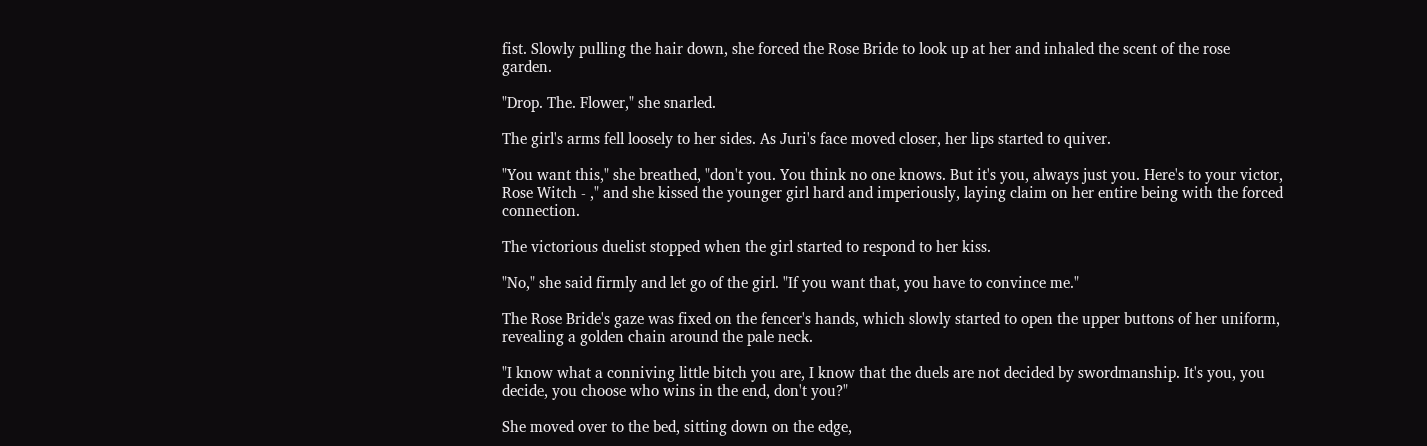fist. Slowly pulling the hair down, she forced the Rose Bride to look up at her and inhaled the scent of the rose garden.

"Drop. The. Flower," she snarled.

The girl's arms fell loosely to her sides. As Juri's face moved closer, her lips started to quiver.

"You want this," she breathed, "don't you. You think no one knows. But it's you, always just you. Here's to your victor, Rose Witch - ," and she kissed the younger girl hard and imperiously, laying claim on her entire being with the forced connection.

The victorious duelist stopped when the girl started to respond to her kiss.

"No," she said firmly and let go of the girl. "If you want that, you have to convince me."

The Rose Bride's gaze was fixed on the fencer's hands, which slowly started to open the upper buttons of her uniform, revealing a golden chain around the pale neck.

"I know what a conniving little bitch you are, I know that the duels are not decided by swordmanship. It's you, you decide, you choose who wins in the end, don't you?"

She moved over to the bed, sitting down on the edge,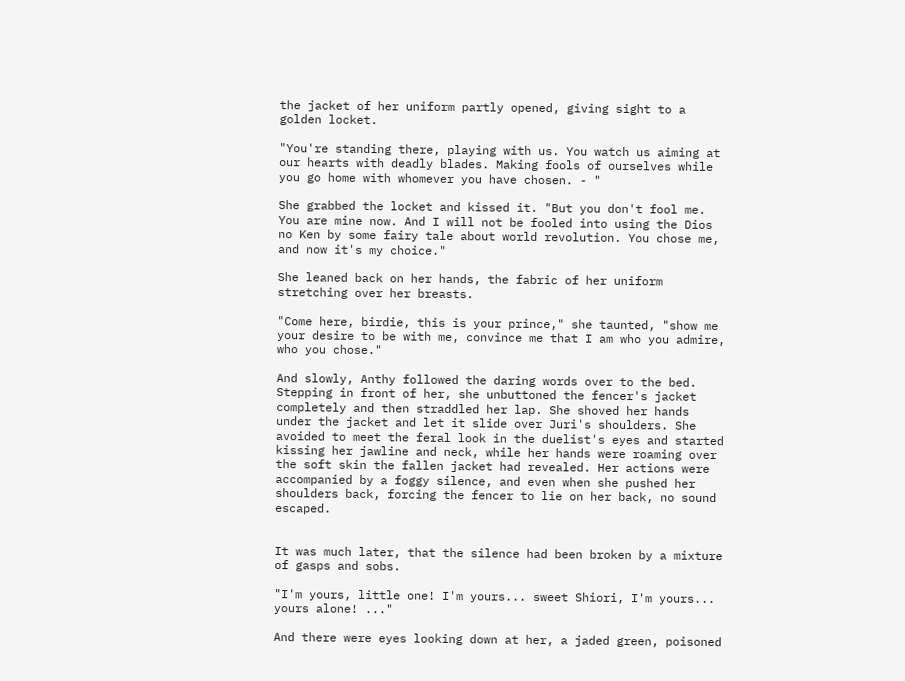the jacket of her uniform partly opened, giving sight to a golden locket.

"You're standing there, playing with us. You watch us aiming at our hearts with deadly blades. Making fools of ourselves while you go home with whomever you have chosen. - "

She grabbed the locket and kissed it. "But you don't fool me. You are mine now. And I will not be fooled into using the Dios no Ken by some fairy tale about world revolution. You chose me, and now it's my choice."

She leaned back on her hands, the fabric of her uniform stretching over her breasts.

"Come here, birdie, this is your prince," she taunted, "show me your desire to be with me, convince me that I am who you admire, who you chose."

And slowly, Anthy followed the daring words over to the bed. Stepping in front of her, she unbuttoned the fencer's jacket completely and then straddled her lap. She shoved her hands under the jacket and let it slide over Juri's shoulders. She avoided to meet the feral look in the duelist's eyes and started kissing her jawline and neck, while her hands were roaming over the soft skin the fallen jacket had revealed. Her actions were accompanied by a foggy silence, and even when she pushed her shoulders back, forcing the fencer to lie on her back, no sound escaped.


It was much later, that the silence had been broken by a mixture of gasps and sobs.

"I'm yours, little one! I'm yours... sweet Shiori, I'm yours... yours alone! ..."

And there were eyes looking down at her, a jaded green, poisoned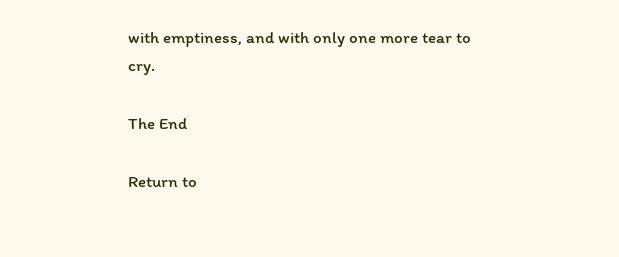with emptiness, and with only one more tear to cry.

The End

Return to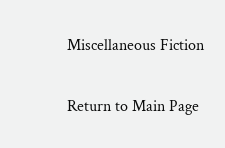Miscellaneous Fiction

Return to Main Page